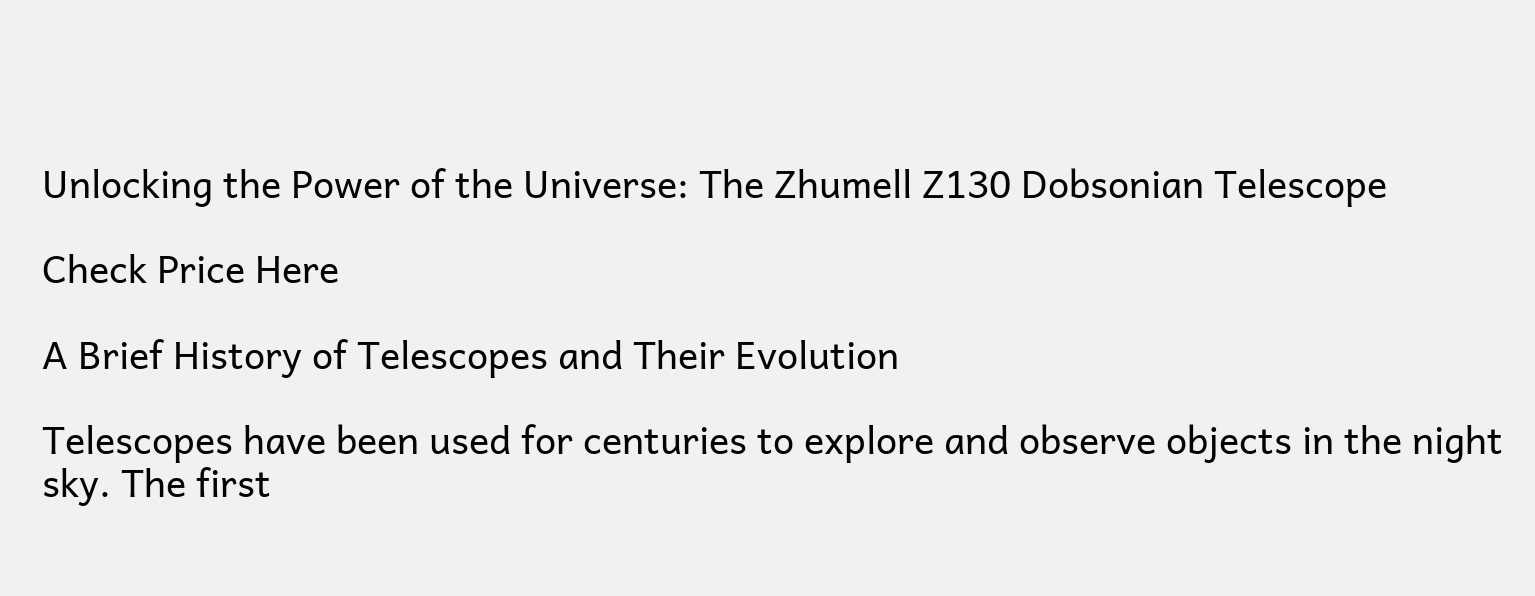Unlocking the Power of the Universe: The Zhumell Z130 Dobsonian Telescope

Check Price Here

A Brief History of Telescopes and Their Evolution

Telescopes have been used for centuries to explore and observe objects in the night sky. The first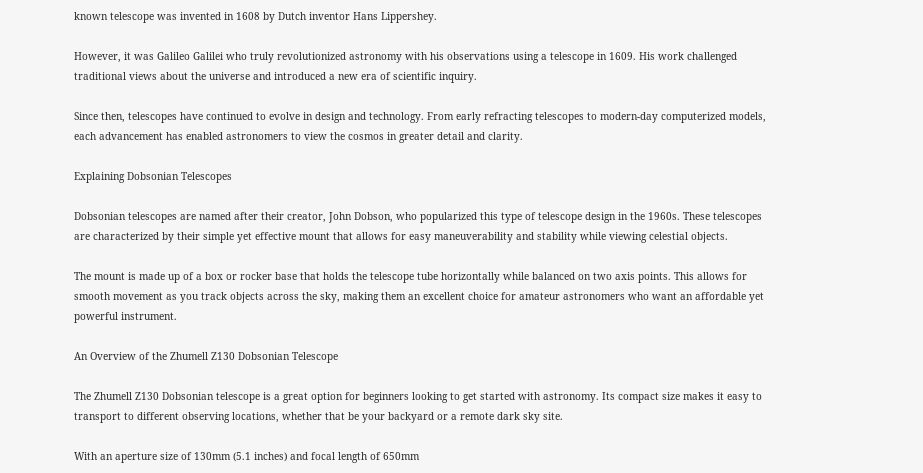known telescope was invented in 1608 by Dutch inventor Hans Lippershey.

However, it was Galileo Galilei who truly revolutionized astronomy with his observations using a telescope in 1609. His work challenged traditional views about the universe and introduced a new era of scientific inquiry.

Since then, telescopes have continued to evolve in design and technology. From early refracting telescopes to modern-day computerized models, each advancement has enabled astronomers to view the cosmos in greater detail and clarity.

Explaining Dobsonian Telescopes

Dobsonian telescopes are named after their creator, John Dobson, who popularized this type of telescope design in the 1960s. These telescopes are characterized by their simple yet effective mount that allows for easy maneuverability and stability while viewing celestial objects.

The mount is made up of a box or rocker base that holds the telescope tube horizontally while balanced on two axis points. This allows for smooth movement as you track objects across the sky, making them an excellent choice for amateur astronomers who want an affordable yet powerful instrument.

An Overview of the Zhumell Z130 Dobsonian Telescope

The Zhumell Z130 Dobsonian telescope is a great option for beginners looking to get started with astronomy. Its compact size makes it easy to transport to different observing locations, whether that be your backyard or a remote dark sky site.

With an aperture size of 130mm (5.1 inches) and focal length of 650mm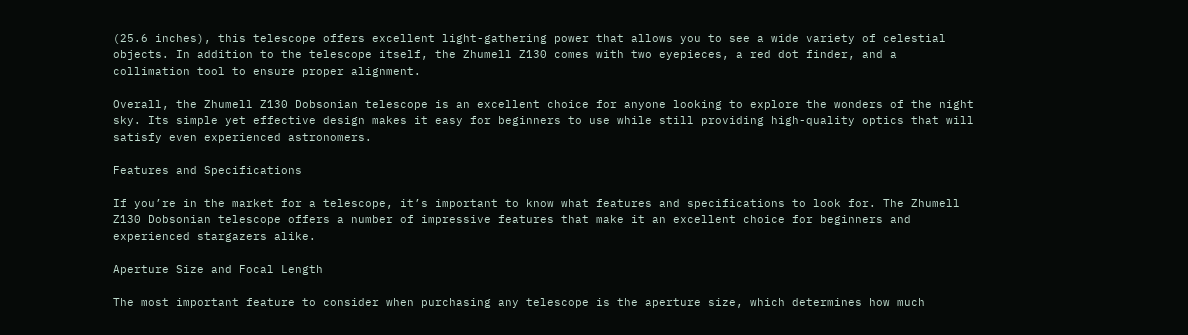(25.6 inches), this telescope offers excellent light-gathering power that allows you to see a wide variety of celestial objects. In addition to the telescope itself, the Zhumell Z130 comes with two eyepieces, a red dot finder, and a collimation tool to ensure proper alignment.

Overall, the Zhumell Z130 Dobsonian telescope is an excellent choice for anyone looking to explore the wonders of the night sky. Its simple yet effective design makes it easy for beginners to use while still providing high-quality optics that will satisfy even experienced astronomers.

Features and Specifications

If you’re in the market for a telescope, it’s important to know what features and specifications to look for. The Zhumell Z130 Dobsonian telescope offers a number of impressive features that make it an excellent choice for beginners and experienced stargazers alike.

Aperture Size and Focal Length

The most important feature to consider when purchasing any telescope is the aperture size, which determines how much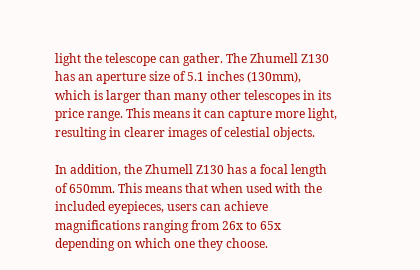light the telescope can gather. The Zhumell Z130 has an aperture size of 5.1 inches (130mm), which is larger than many other telescopes in its price range. This means it can capture more light, resulting in clearer images of celestial objects.

In addition, the Zhumell Z130 has a focal length of 650mm. This means that when used with the included eyepieces, users can achieve magnifications ranging from 26x to 65x depending on which one they choose.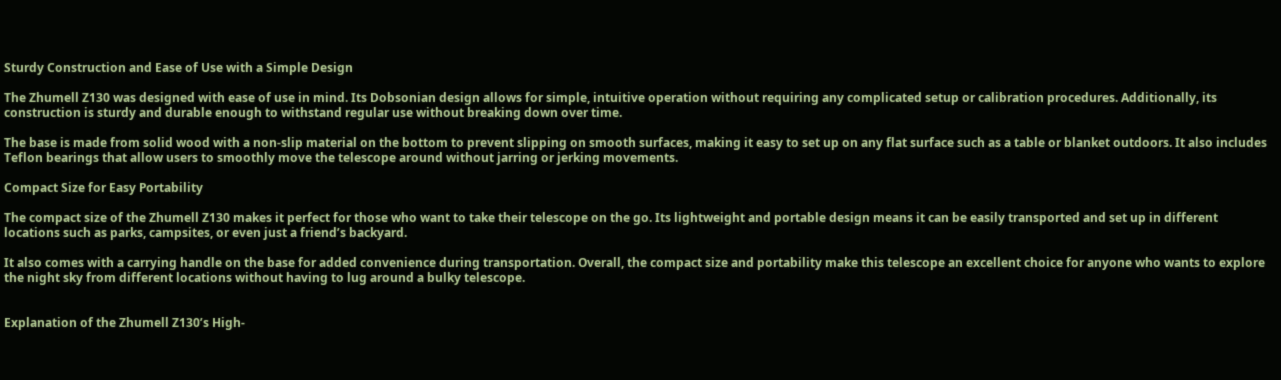Sturdy Construction and Ease of Use with a Simple Design

The Zhumell Z130 was designed with ease of use in mind. Its Dobsonian design allows for simple, intuitive operation without requiring any complicated setup or calibration procedures. Additionally, its construction is sturdy and durable enough to withstand regular use without breaking down over time.

The base is made from solid wood with a non-slip material on the bottom to prevent slipping on smooth surfaces, making it easy to set up on any flat surface such as a table or blanket outdoors. It also includes Teflon bearings that allow users to smoothly move the telescope around without jarring or jerking movements.

Compact Size for Easy Portability

The compact size of the Zhumell Z130 makes it perfect for those who want to take their telescope on the go. Its lightweight and portable design means it can be easily transported and set up in different locations such as parks, campsites, or even just a friend’s backyard.

It also comes with a carrying handle on the base for added convenience during transportation. Overall, the compact size and portability make this telescope an excellent choice for anyone who wants to explore the night sky from different locations without having to lug around a bulky telescope.


Explanation of the Zhumell Z130’s High-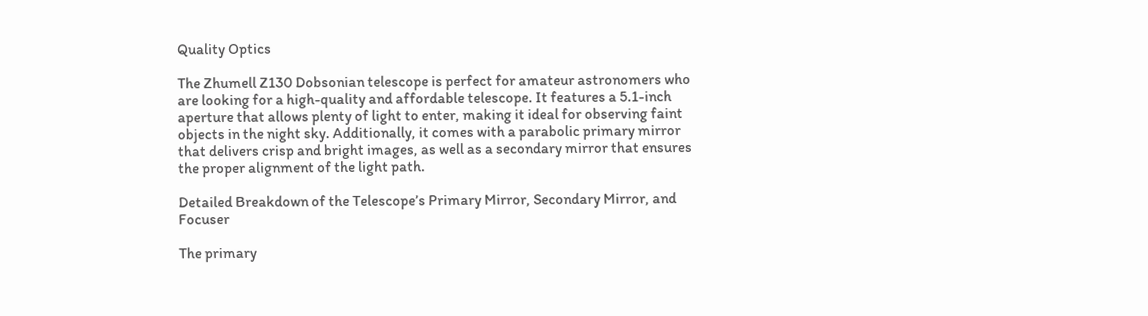Quality Optics

The Zhumell Z130 Dobsonian telescope is perfect for amateur astronomers who are looking for a high-quality and affordable telescope. It features a 5.1-inch aperture that allows plenty of light to enter, making it ideal for observing faint objects in the night sky. Additionally, it comes with a parabolic primary mirror that delivers crisp and bright images, as well as a secondary mirror that ensures the proper alignment of the light path.

Detailed Breakdown of the Telescope’s Primary Mirror, Secondary Mirror, and Focuser

The primary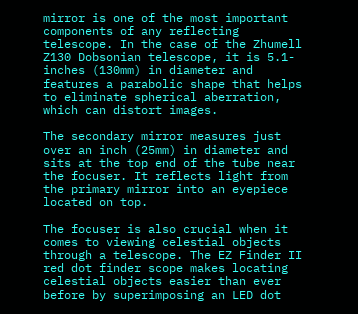mirror is one of the most important components of any reflecting telescope. In the case of the Zhumell Z130 Dobsonian telescope, it is 5.1-inches (130mm) in diameter and features a parabolic shape that helps to eliminate spherical aberration, which can distort images.

The secondary mirror measures just over an inch (25mm) in diameter and sits at the top end of the tube near the focuser. It reflects light from the primary mirror into an eyepiece located on top.

The focuser is also crucial when it comes to viewing celestial objects through a telescope. The EZ Finder II red dot finder scope makes locating celestial objects easier than ever before by superimposing an LED dot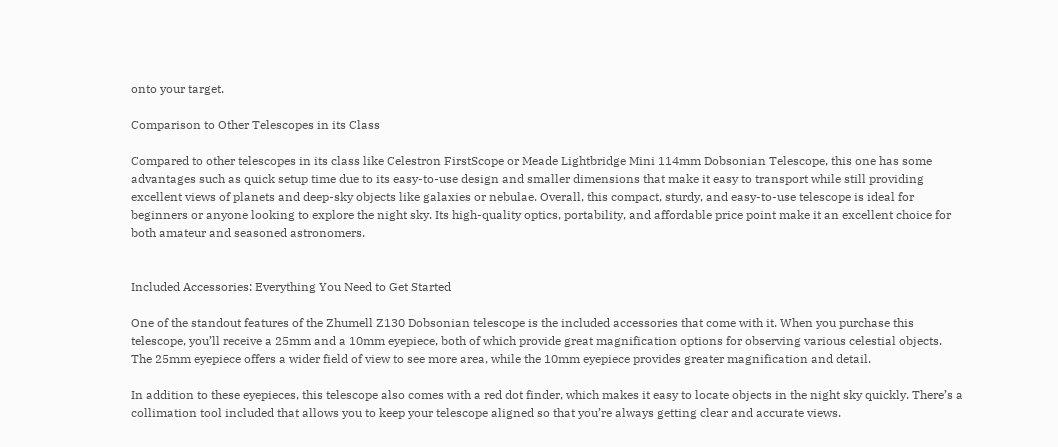onto your target.

Comparison to Other Telescopes in its Class

Compared to other telescopes in its class like Celestron FirstScope or Meade Lightbridge Mini 114mm Dobsonian Telescope, this one has some advantages such as quick setup time due to its easy-to-use design and smaller dimensions that make it easy to transport while still providing excellent views of planets and deep-sky objects like galaxies or nebulae. Overall, this compact, sturdy, and easy-to-use telescope is ideal for beginners or anyone looking to explore the night sky. Its high-quality optics, portability, and affordable price point make it an excellent choice for both amateur and seasoned astronomers.


Included Accessories: Everything You Need to Get Started

One of the standout features of the Zhumell Z130 Dobsonian telescope is the included accessories that come with it. When you purchase this telescope, you’ll receive a 25mm and a 10mm eyepiece, both of which provide great magnification options for observing various celestial objects. The 25mm eyepiece offers a wider field of view to see more area, while the 10mm eyepiece provides greater magnification and detail.

In addition to these eyepieces, this telescope also comes with a red dot finder, which makes it easy to locate objects in the night sky quickly. There’s a collimation tool included that allows you to keep your telescope aligned so that you’re always getting clear and accurate views.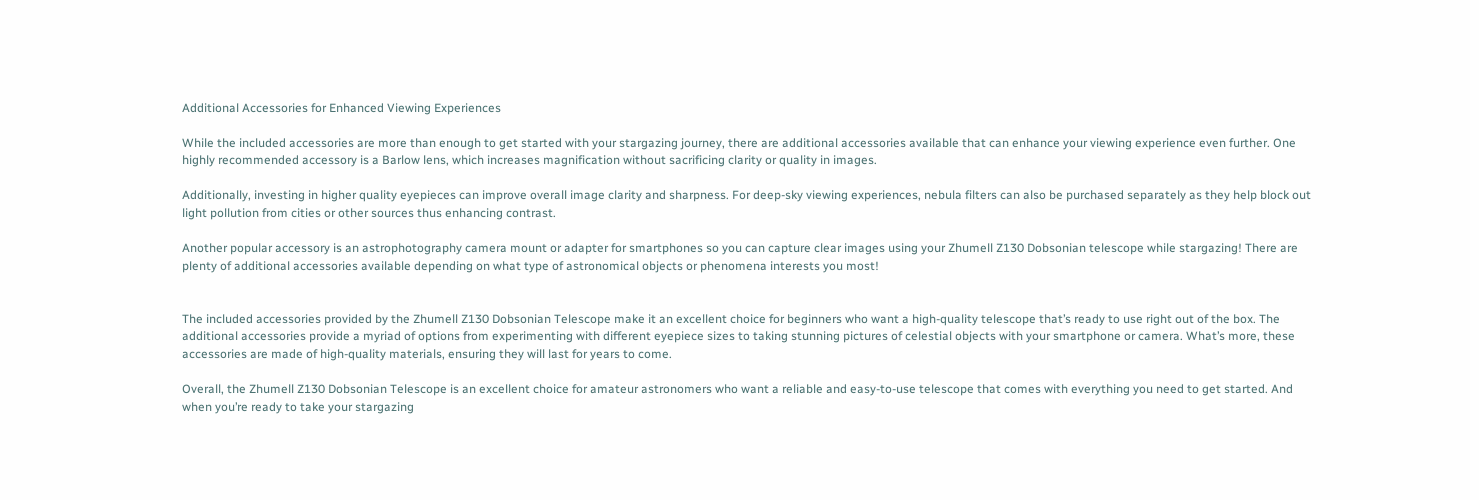Additional Accessories for Enhanced Viewing Experiences

While the included accessories are more than enough to get started with your stargazing journey, there are additional accessories available that can enhance your viewing experience even further. One highly recommended accessory is a Barlow lens, which increases magnification without sacrificing clarity or quality in images.

Additionally, investing in higher quality eyepieces can improve overall image clarity and sharpness. For deep-sky viewing experiences, nebula filters can also be purchased separately as they help block out light pollution from cities or other sources thus enhancing contrast.

Another popular accessory is an astrophotography camera mount or adapter for smartphones so you can capture clear images using your Zhumell Z130 Dobsonian telescope while stargazing! There are plenty of additional accessories available depending on what type of astronomical objects or phenomena interests you most!


The included accessories provided by the Zhumell Z130 Dobsonian Telescope make it an excellent choice for beginners who want a high-quality telescope that’s ready to use right out of the box. The additional accessories provide a myriad of options from experimenting with different eyepiece sizes to taking stunning pictures of celestial objects with your smartphone or camera. What’s more, these accessories are made of high-quality materials, ensuring they will last for years to come.

Overall, the Zhumell Z130 Dobsonian Telescope is an excellent choice for amateur astronomers who want a reliable and easy-to-use telescope that comes with everything you need to get started. And when you’re ready to take your stargazing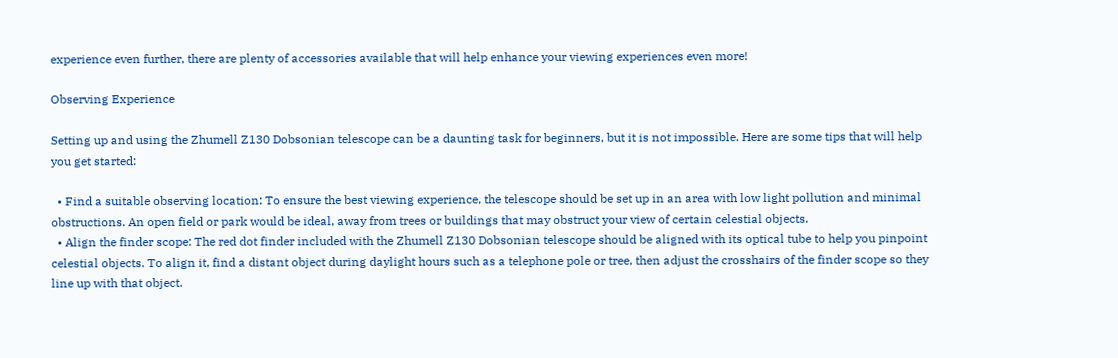experience even further, there are plenty of accessories available that will help enhance your viewing experiences even more!

Observing Experience

Setting up and using the Zhumell Z130 Dobsonian telescope can be a daunting task for beginners, but it is not impossible. Here are some tips that will help you get started:

  • Find a suitable observing location: To ensure the best viewing experience, the telescope should be set up in an area with low light pollution and minimal obstructions. An open field or park would be ideal, away from trees or buildings that may obstruct your view of certain celestial objects.
  • Align the finder scope: The red dot finder included with the Zhumell Z130 Dobsonian telescope should be aligned with its optical tube to help you pinpoint celestial objects. To align it, find a distant object during daylight hours such as a telephone pole or tree, then adjust the crosshairs of the finder scope so they line up with that object.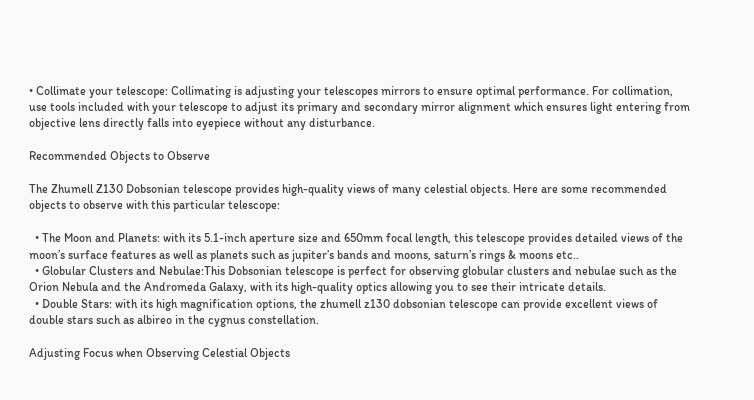• Collimate your telescope: Collimating is adjusting your telescopes mirrors to ensure optimal performance. For collimation, use tools included with your telescope to adjust its primary and secondary mirror alignment which ensures light entering from objective lens directly falls into eyepiece without any disturbance.

Recommended Objects to Observe

The Zhumell Z130 Dobsonian telescope provides high-quality views of many celestial objects. Here are some recommended objects to observe with this particular telescope:

  • The Moon and Planets: with its 5.1-inch aperture size and 650mm focal length, this telescope provides detailed views of the moon’s surface features as well as planets such as jupiter’s bands and moons, saturn’s rings & moons etc..
  • Globular Clusters and Nebulae:This Dobsonian telescope is perfect for observing globular clusters and nebulae such as the Orion Nebula and the Andromeda Galaxy, with its high-quality optics allowing you to see their intricate details.
  • Double Stars: with its high magnification options, the zhumell z130 dobsonian telescope can provide excellent views of double stars such as albireo in the cygnus constellation.

Adjusting Focus when Observing Celestial Objects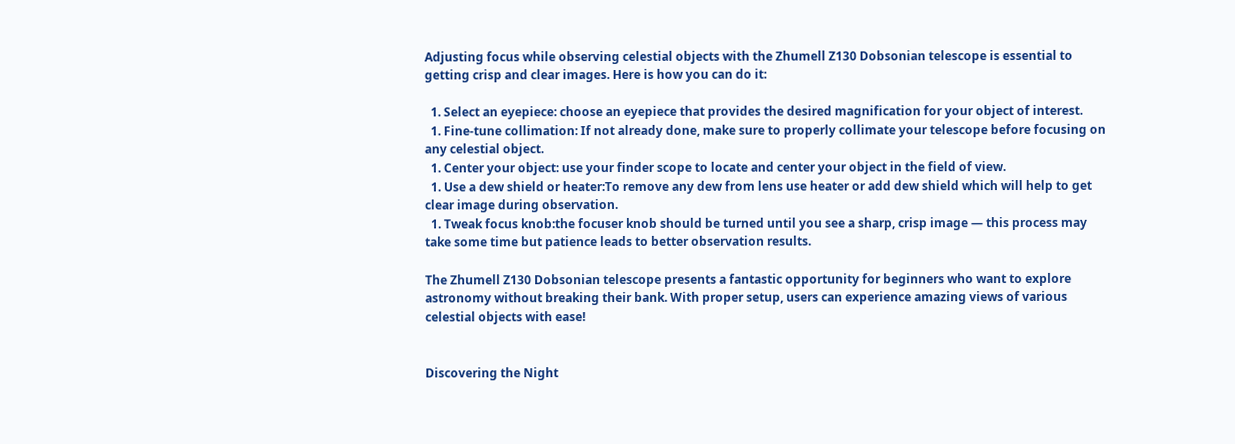Adjusting focus while observing celestial objects with the Zhumell Z130 Dobsonian telescope is essential to getting crisp and clear images. Here is how you can do it:

  1. Select an eyepiece: choose an eyepiece that provides the desired magnification for your object of interest.
  1. Fine-tune collimation: If not already done, make sure to properly collimate your telescope before focusing on any celestial object.
  1. Center your object: use your finder scope to locate and center your object in the field of view.
  1. Use a dew shield or heater:To remove any dew from lens use heater or add dew shield which will help to get clear image during observation.
  1. Tweak focus knob:the focuser knob should be turned until you see a sharp, crisp image — this process may take some time but patience leads to better observation results.

The Zhumell Z130 Dobsonian telescope presents a fantastic opportunity for beginners who want to explore astronomy without breaking their bank. With proper setup, users can experience amazing views of various celestial objects with ease!


Discovering the Night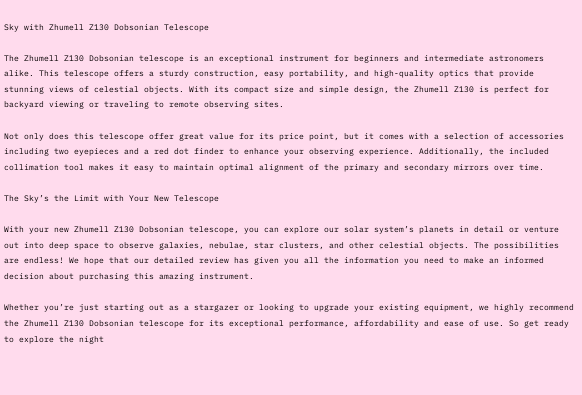Sky with Zhumell Z130 Dobsonian Telescope

The Zhumell Z130 Dobsonian telescope is an exceptional instrument for beginners and intermediate astronomers alike. This telescope offers a sturdy construction, easy portability, and high-quality optics that provide stunning views of celestial objects. With its compact size and simple design, the Zhumell Z130 is perfect for backyard viewing or traveling to remote observing sites.

Not only does this telescope offer great value for its price point, but it comes with a selection of accessories including two eyepieces and a red dot finder to enhance your observing experience. Additionally, the included collimation tool makes it easy to maintain optimal alignment of the primary and secondary mirrors over time.

The Sky’s the Limit with Your New Telescope

With your new Zhumell Z130 Dobsonian telescope, you can explore our solar system’s planets in detail or venture out into deep space to observe galaxies, nebulae, star clusters, and other celestial objects. The possibilities are endless! We hope that our detailed review has given you all the information you need to make an informed decision about purchasing this amazing instrument.

Whether you’re just starting out as a stargazer or looking to upgrade your existing equipment, we highly recommend the Zhumell Z130 Dobsonian telescope for its exceptional performance, affordability and ease of use. So get ready to explore the night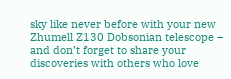sky like never before with your new Zhumell Z130 Dobsonian telescope – and don’t forget to share your discoveries with others who love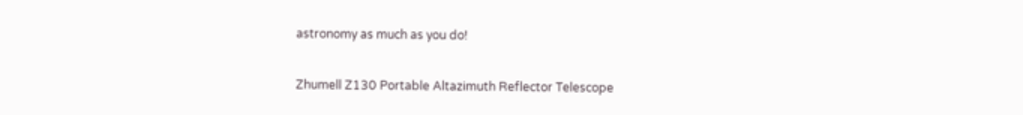astronomy as much as you do!

Zhumell Z130 Portable Altazimuth Reflector Telescope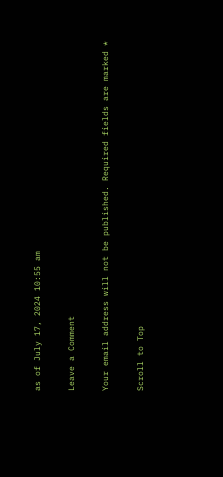as of July 17, 2024 10:55 am

Leave a Comment

Your email address will not be published. Required fields are marked *

Scroll to Top